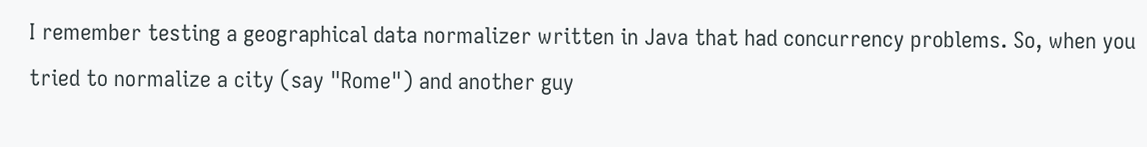I remember testing a geographical data normalizer written in Java that had concurrency problems. So, when you tried to normalize a city (say "Rome") and another guy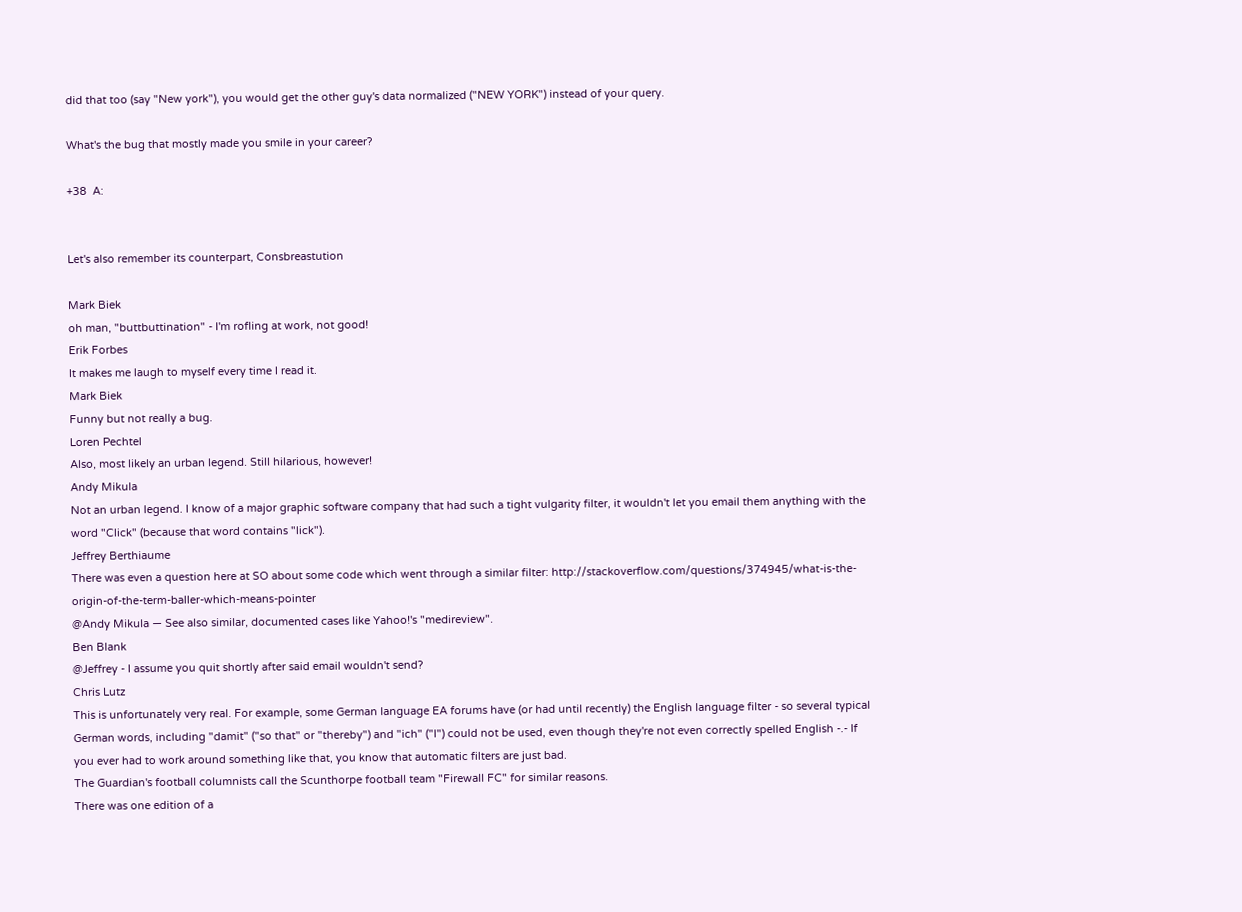did that too (say "New york"), you would get the other guy's data normalized ("NEW YORK") instead of your query.

What's the bug that mostly made you smile in your career?

+38  A:


Let's also remember its counterpart, Consbreastution

Mark Biek
oh man, "buttbuttination" - I'm rofling at work, not good!
Erik Forbes
It makes me laugh to myself every time I read it.
Mark Biek
Funny but not really a bug.
Loren Pechtel
Also, most likely an urban legend. Still hilarious, however!
Andy Mikula
Not an urban legend. I know of a major graphic software company that had such a tight vulgarity filter, it wouldn't let you email them anything with the word "Click" (because that word contains "lick").
Jeffrey Berthiaume
There was even a question here at SO about some code which went through a similar filter: http://stackoverflow.com/questions/374945/what-is-the-origin-of-the-term-baller-which-means-pointer
@Andy Mikula — See also similar, documented cases like Yahoo!'s "medireview".
Ben Blank
@Jeffrey - I assume you quit shortly after said email wouldn't send?
Chris Lutz
This is unfortunately very real. For example, some German language EA forums have (or had until recently) the English language filter - so several typical German words, including "damit" ("so that" or "thereby") and "ich" ("I") could not be used, even though they're not even correctly spelled English -.- If you ever had to work around something like that, you know that automatic filters are just bad.
The Guardian's football columnists call the Scunthorpe football team "Firewall FC" for similar reasons.
There was one edition of a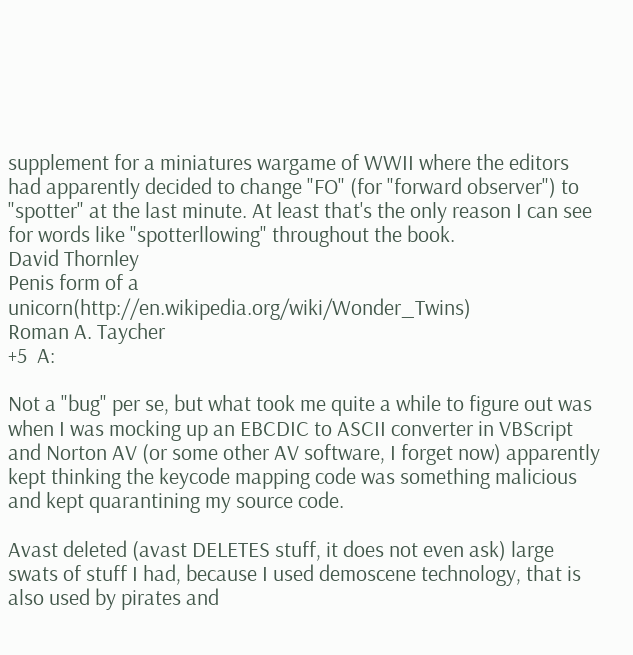supplement for a miniatures wargame of WWII where the editors had apparently decided to change "FO" (for "forward observer") to "spotter" at the last minute. At least that's the only reason I can see for words like "spotterllowing" throughout the book.
David Thornley
Penis form of a unicorn(http://en.wikipedia.org/wiki/Wonder_Twins)
Roman A. Taycher
+5  A:

Not a "bug" per se, but what took me quite a while to figure out was when I was mocking up an EBCDIC to ASCII converter in VBScript and Norton AV (or some other AV software, I forget now) apparently kept thinking the keycode mapping code was something malicious and kept quarantining my source code.

Avast deleted (avast DELETES stuff, it does not even ask) large swats of stuff I had, because I used demoscene technology, that is also used by pirates and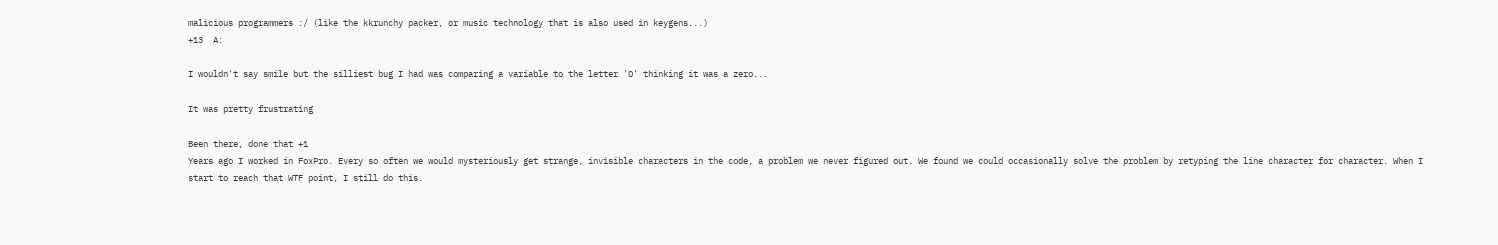malicious programmers :/ (like the kkrunchy packer, or music technology that is also used in keygens...)
+13  A:

I wouldn't say smile but the silliest bug I had was comparing a variable to the letter 'O' thinking it was a zero...

It was pretty frustrating

Been there, done that +1
Years ago I worked in FoxPro. Every so often we would mysteriously get strange, invisible characters in the code, a problem we never figured out. We found we could occasionally solve the problem by retyping the line character for character. When I start to reach that WTF point, I still do this.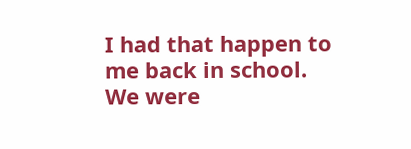I had that happen to me back in school. We were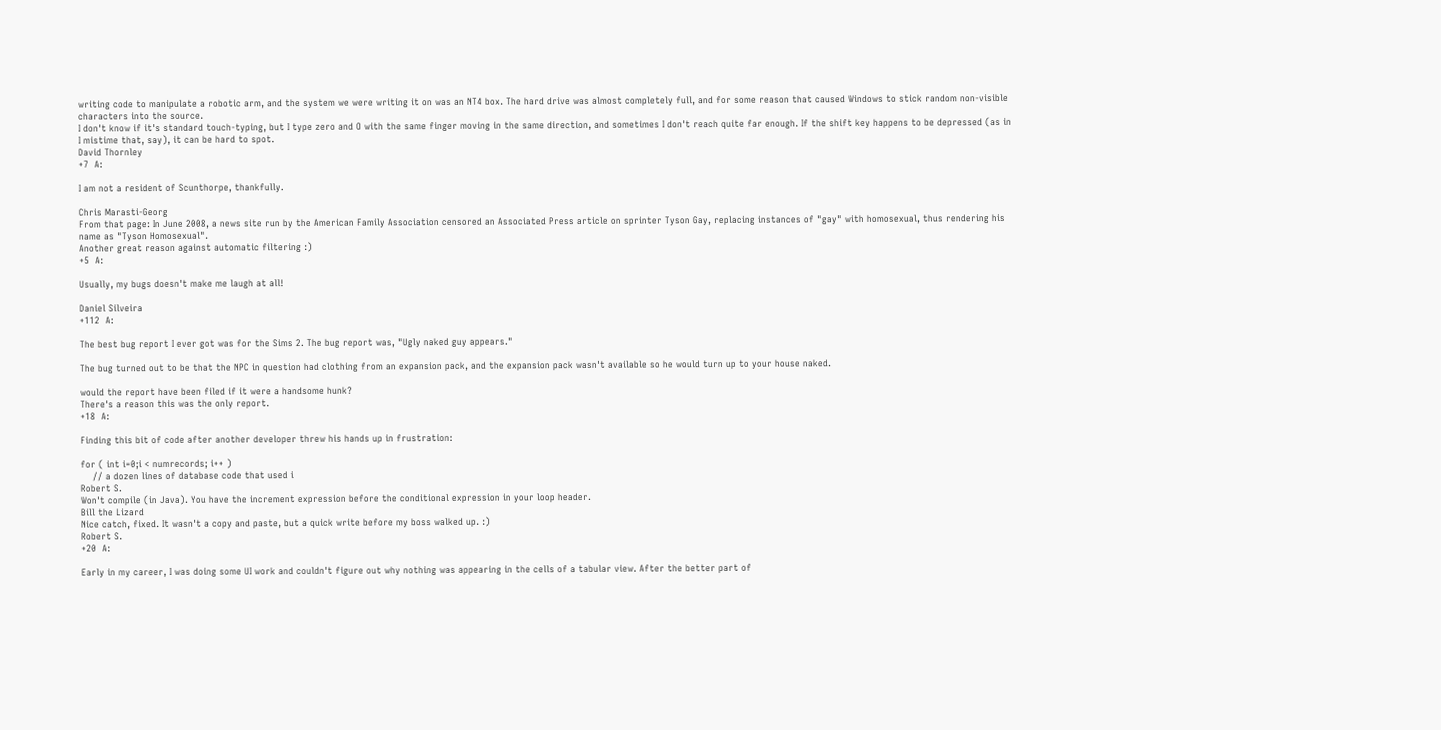writing code to manipulate a robotic arm, and the system we were writing it on was an NT4 box. The hard drive was almost completely full, and for some reason that caused Windows to stick random non-visible characters into the source.
I don't know if it's standard touch-typing, but I type zero and O with the same finger moving in the same direction, and sometimes I don't reach quite far enough. If the shift key happens to be depressed (as in I mistime that, say), it can be hard to spot.
David Thornley
+7  A:

I am not a resident of Scunthorpe, thankfully.

Chris Marasti-Georg
From that page: In June 2008, a news site run by the American Family Association censored an Associated Press article on sprinter Tyson Gay, replacing instances of "gay" with homosexual, thus rendering his name as "Tyson Homosexual".
Another great reason against automatic filtering :)
+5  A:

Usually, my bugs doesn't make me laugh at all!

Daniel Silveira
+112  A:

The best bug report I ever got was for the Sims 2. The bug report was, "Ugly naked guy appears."

The bug turned out to be that the NPC in question had clothing from an expansion pack, and the expansion pack wasn't available so he would turn up to your house naked.

would the report have been filed if it were a handsome hunk?
There's a reason this was the only report.
+18  A:

Finding this bit of code after another developer threw his hands up in frustration:

for ( int i=0;i < numrecords; i++ )
    // a dozen lines of database code that used i
Robert S.
Won't compile (in Java). You have the increment expression before the conditional expression in your loop header.
Bill the Lizard
Nice catch, fixed. It wasn't a copy and paste, but a quick write before my boss walked up. :)
Robert S.
+20  A:

Early in my career, I was doing some UI work and couldn't figure out why nothing was appearing in the cells of a tabular view. After the better part of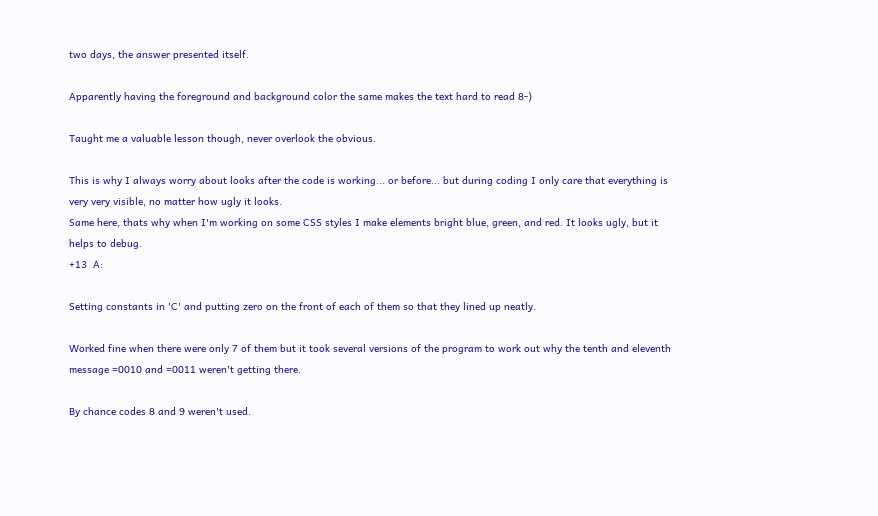two days, the answer presented itself.

Apparently having the foreground and background color the same makes the text hard to read 8-)

Taught me a valuable lesson though, never overlook the obvious.

This is why I always worry about looks after the code is working... or before... but during coding I only care that everything is very very visible, no matter how ugly it looks.
Same here, thats why when I'm working on some CSS styles I make elements bright blue, green, and red. It looks ugly, but it helps to debug.
+13  A:

Setting constants in 'C' and putting zero on the front of each of them so that they lined up neatly.

Worked fine when there were only 7 of them but it took several versions of the program to work out why the tenth and eleventh message =0010 and =0011 weren't getting there.

By chance codes 8 and 9 weren't used.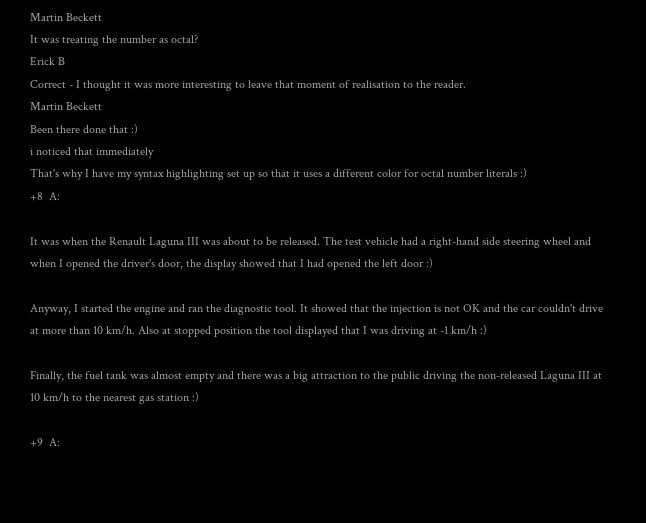Martin Beckett
It was treating the number as octal?
Erick B
Correct - I thought it was more interesting to leave that moment of realisation to the reader.
Martin Beckett
Been there done that :)
i noticed that immediately
That's why I have my syntax highlighting set up so that it uses a different color for octal number literals :)
+8  A:

It was when the Renault Laguna III was about to be released. The test vehicle had a right-hand side steering wheel and when I opened the driver's door, the display showed that I had opened the left door :)

Anyway, I started the engine and ran the diagnostic tool. It showed that the injection is not OK and the car couldn't drive at more than 10 km/h. Also at stopped position the tool displayed that I was driving at -1 km/h :)

Finally, the fuel tank was almost empty and there was a big attraction to the public driving the non-released Laguna III at 10 km/h to the nearest gas station :)

+9  A: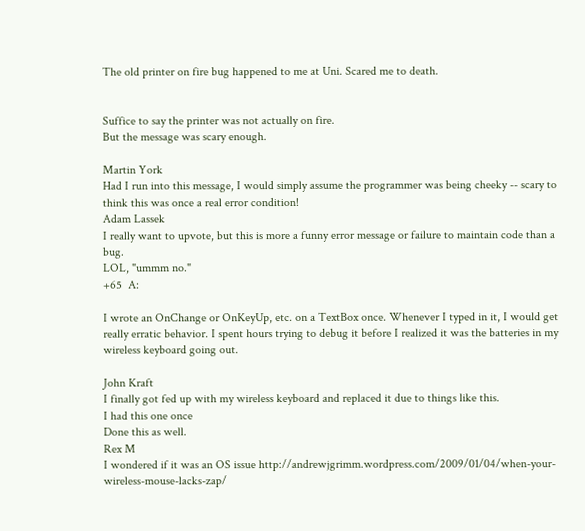The old printer on fire bug happened to me at Uni. Scared me to death.


Suffice to say the printer was not actually on fire.
But the message was scary enough.

Martin York
Had I run into this message, I would simply assume the programmer was being cheeky -- scary to think this was once a real error condition!
Adam Lassek
I really want to upvote, but this is more a funny error message or failure to maintain code than a bug.
LOL, "ummm no."
+65  A:

I wrote an OnChange or OnKeyUp, etc. on a TextBox once. Whenever I typed in it, I would get really erratic behavior. I spent hours trying to debug it before I realized it was the batteries in my wireless keyboard going out.

John Kraft
I finally got fed up with my wireless keyboard and replaced it due to things like this.
I had this one once
Done this as well.
Rex M
I wondered if it was an OS issue http://andrewjgrimm.wordpress.com/2009/01/04/when-your-wireless-mouse-lacks-zap/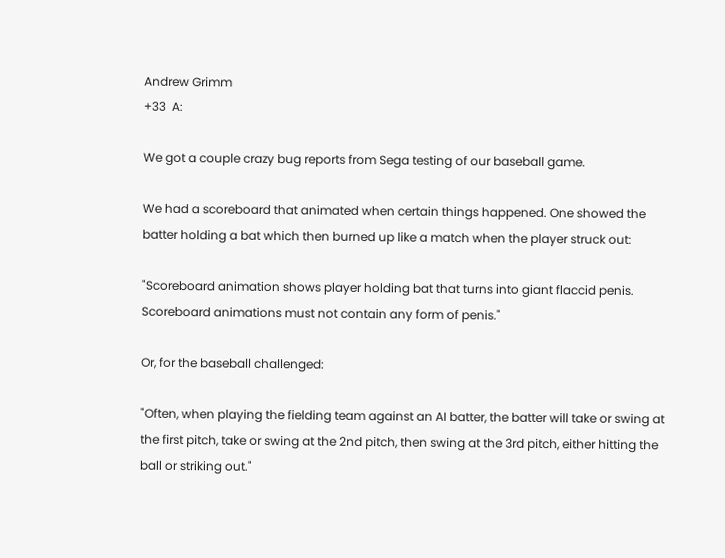Andrew Grimm
+33  A:

We got a couple crazy bug reports from Sega testing of our baseball game.

We had a scoreboard that animated when certain things happened. One showed the batter holding a bat which then burned up like a match when the player struck out:

"Scoreboard animation shows player holding bat that turns into giant flaccid penis. Scoreboard animations must not contain any form of penis."

Or, for the baseball challenged:

"Often, when playing the fielding team against an AI batter, the batter will take or swing at the first pitch, take or swing at the 2nd pitch, then swing at the 3rd pitch, either hitting the ball or striking out."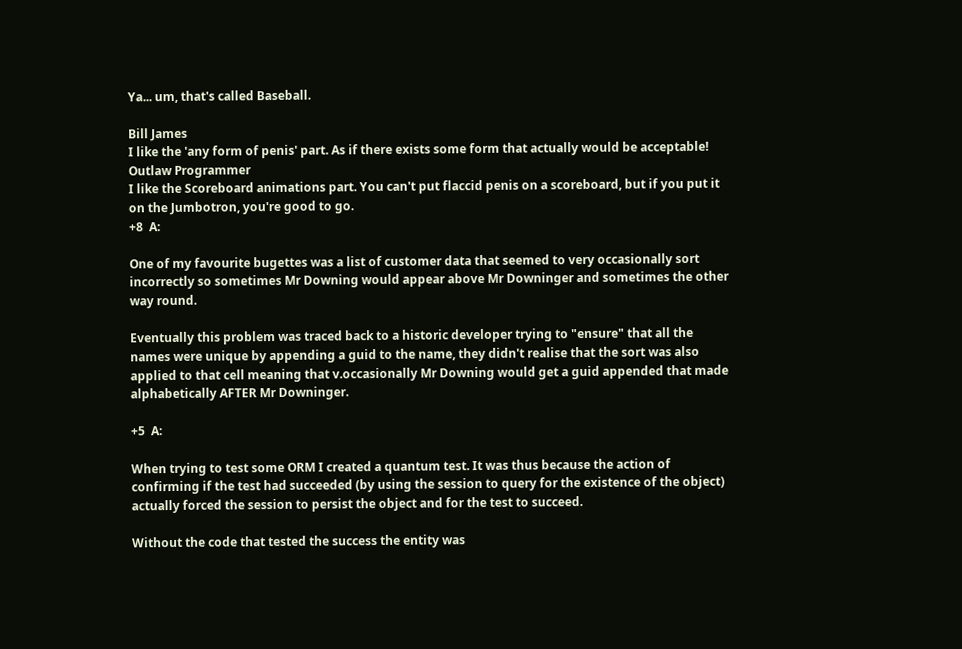Ya... um, that's called Baseball.

Bill James
I like the 'any form of penis' part. As if there exists some form that actually would be acceptable!
Outlaw Programmer
I like the Scoreboard animations part. You can't put flaccid penis on a scoreboard, but if you put it on the Jumbotron, you're good to go.
+8  A:

One of my favourite bugettes was a list of customer data that seemed to very occasionally sort incorrectly so sometimes Mr Downing would appear above Mr Downinger and sometimes the other way round.

Eventually this problem was traced back to a historic developer trying to "ensure" that all the names were unique by appending a guid to the name, they didn't realise that the sort was also applied to that cell meaning that v.occasionally Mr Downing would get a guid appended that made alphabetically AFTER Mr Downinger.

+5  A:

When trying to test some ORM I created a quantum test. It was thus because the action of confirming if the test had succeeded (by using the session to query for the existence of the object) actually forced the session to persist the object and for the test to succeed.

Without the code that tested the success the entity was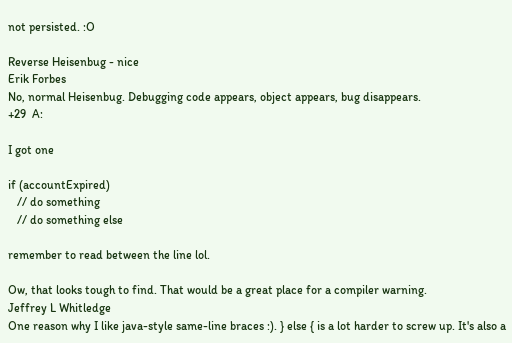not persisted. :O

Reverse Heisenbug - nice
Erik Forbes
No, normal Heisenbug. Debugging code appears, object appears, bug disappears.
+29  A:

I got one

if (accountExpired)
   // do something
   // do something else

remember to read between the line lol.

Ow, that looks tough to find. That would be a great place for a compiler warning.
Jeffrey L Whitledge
One reason why I like java-style same-line braces :). } else { is a lot harder to screw up. It's also a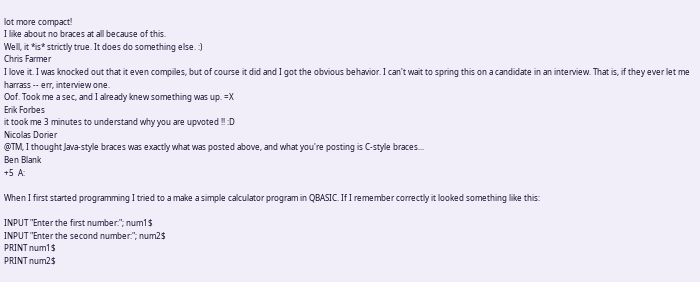lot more compact!
I like about no braces at all because of this.
Well, it *is* strictly true. It does do something else. :)
Chris Farmer
I love it. I was knocked out that it even compiles, but of course it did and I got the obvious behavior. I can't wait to spring this on a candidate in an interview. That is, if they ever let me harrass -- err, interview one.
Oof. Took me a sec, and I already knew something was up. =X
Erik Forbes
it took me 3 minutes to understand why you are upvoted !! :D
Nicolas Dorier
@TM, I thought Java-style braces was exactly what was posted above, and what you're posting is C-style braces...
Ben Blank
+5  A:

When I first started programming I tried to a make a simple calculator program in QBASIC. If I remember correctly it looked something like this:

INPUT "Enter the first number:"; num1$
INPUT "Enter the second number:"; num2$
PRINT num1$
PRINT num2$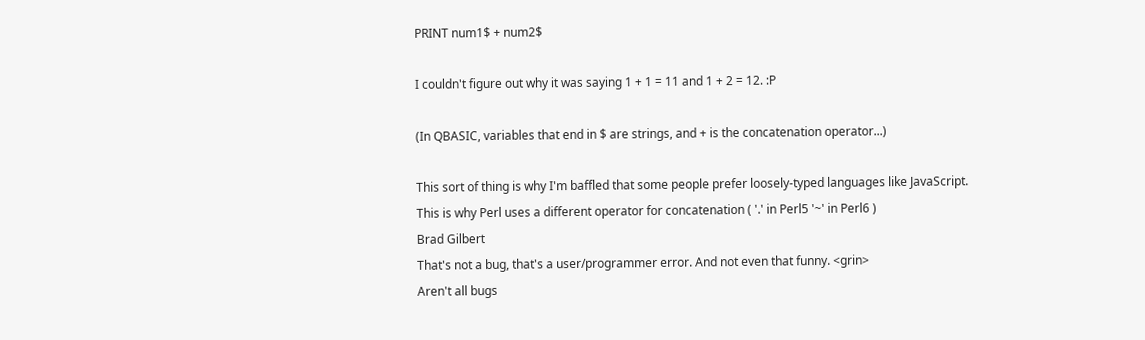PRINT num1$ + num2$

I couldn't figure out why it was saying 1 + 1 = 11 and 1 + 2 = 12. :P

(In QBASIC, variables that end in $ are strings, and + is the concatenation operator...)

This sort of thing is why I'm baffled that some people prefer loosely-typed languages like JavaScript.
This is why Perl uses a different operator for concatenation ( '.' in Perl5 '~' in Perl6 )
Brad Gilbert
That's not a bug, that's a user/programmer error. And not even that funny. <grin>
Aren't all bugs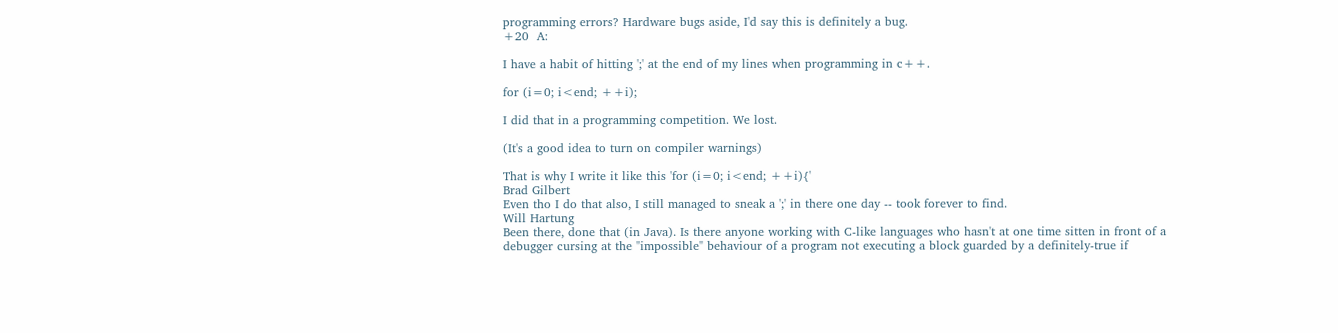programming errors? Hardware bugs aside, I'd say this is definitely a bug.
+20  A:

I have a habit of hitting ';' at the end of my lines when programming in c++.

for (i=0; i<end; ++i);

I did that in a programming competition. We lost.

(It's a good idea to turn on compiler warnings)

That is why I write it like this 'for (i=0; i<end; ++i){'
Brad Gilbert
Even tho I do that also, I still managed to sneak a ';' in there one day -- took forever to find.
Will Hartung
Been there, done that (in Java). Is there anyone working with C-like languages who hasn't at one time sitten in front of a debugger cursing at the "impossible" behaviour of a program not executing a block guarded by a definitely-true if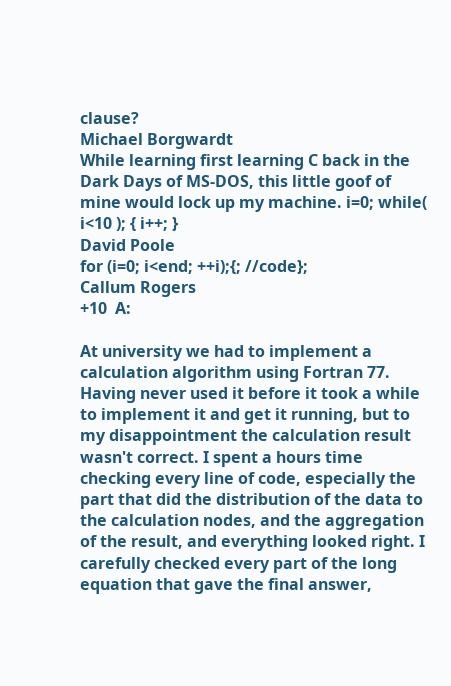clause?
Michael Borgwardt
While learning first learning C back in the Dark Days of MS-DOS, this little goof of mine would lock up my machine. i=0; while( i<10 ); { i++; }
David Poole
for (i=0; i<end; ++i);{; //code};
Callum Rogers
+10  A:

At university we had to implement a calculation algorithm using Fortran 77. Having never used it before it took a while to implement it and get it running, but to my disappointment the calculation result wasn't correct. I spent a hours time checking every line of code, especially the part that did the distribution of the data to the calculation nodes, and the aggregation of the result, and everything looked right. I carefully checked every part of the long equation that gave the final answer,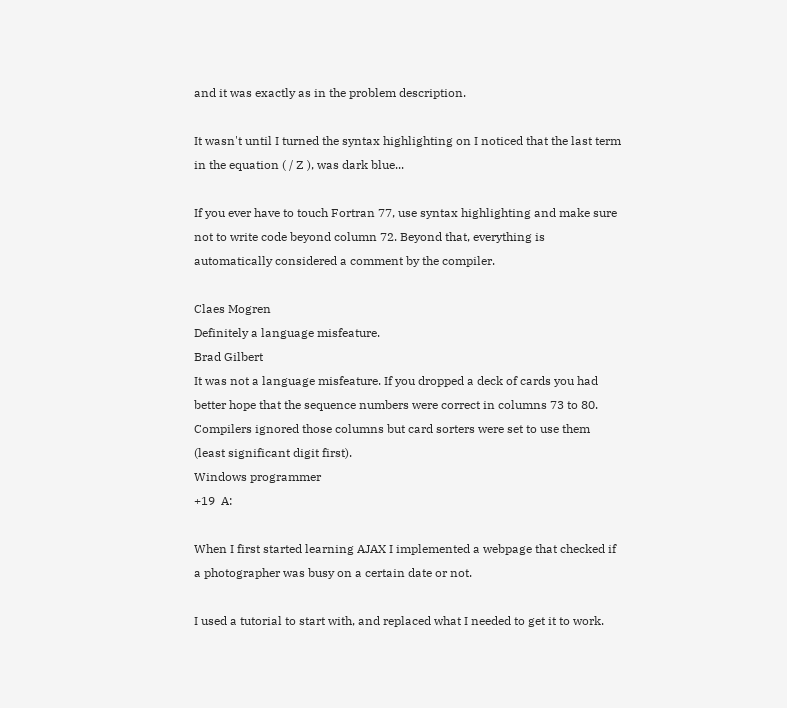and it was exactly as in the problem description.

It wasn't until I turned the syntax highlighting on I noticed that the last term in the equation ( / Z ), was dark blue...

If you ever have to touch Fortran 77, use syntax highlighting and make sure not to write code beyond column 72. Beyond that, everything is automatically considered a comment by the compiler.

Claes Mogren
Definitely a language misfeature.
Brad Gilbert
It was not a language misfeature. If you dropped a deck of cards you had better hope that the sequence numbers were correct in columns 73 to 80. Compilers ignored those columns but card sorters were set to use them (least significant digit first).
Windows programmer
+19  A:

When I first started learning AJAX I implemented a webpage that checked if a photographer was busy on a certain date or not.

I used a tutorial to start with, and replaced what I needed to get it to work.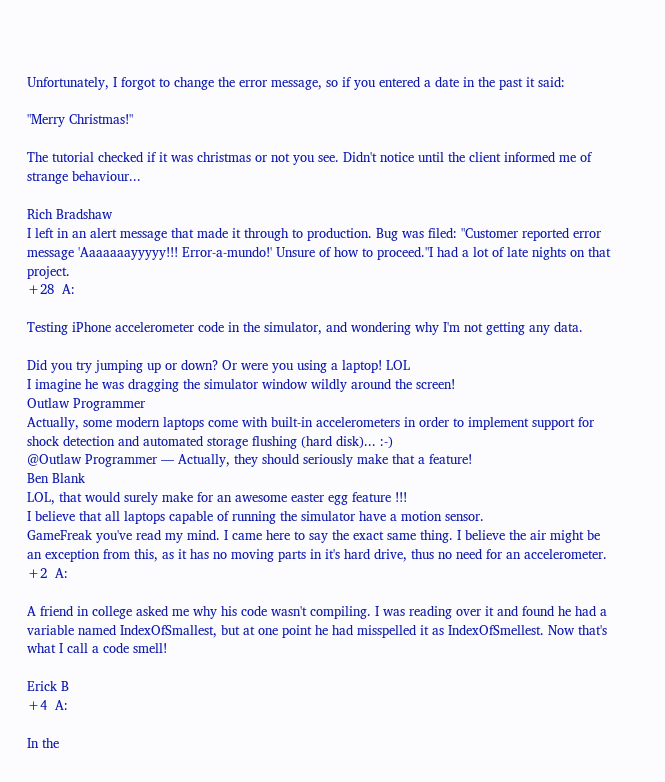Unfortunately, I forgot to change the error message, so if you entered a date in the past it said:

"Merry Christmas!"

The tutorial checked if it was christmas or not you see. Didn't notice until the client informed me of strange behaviour...

Rich Bradshaw
I left in an alert message that made it through to production. Bug was filed: "Customer reported error message 'Aaaaaaayyyyy!!! Error-a-mundo!' Unsure of how to proceed."I had a lot of late nights on that project.
+28  A:

Testing iPhone accelerometer code in the simulator, and wondering why I'm not getting any data.

Did you try jumping up or down? Or were you using a laptop! LOL
I imagine he was dragging the simulator window wildly around the screen!
Outlaw Programmer
Actually, some modern laptops come with built-in accelerometers in order to implement support for shock detection and automated storage flushing (hard disk)... :-)
@Outlaw Programmer — Actually, they should seriously make that a feature!
Ben Blank
LOL, that would surely make for an awesome easter egg feature !!!
I believe that all laptops capable of running the simulator have a motion sensor.
GameFreak you've read my mind. I came here to say the exact same thing. I believe the air might be an exception from this, as it has no moving parts in it's hard drive, thus no need for an accelerometer.
+2  A:

A friend in college asked me why his code wasn't compiling. I was reading over it and found he had a variable named IndexOfSmallest, but at one point he had misspelled it as IndexOfSmellest. Now that's what I call a code smell!

Erick B
+4  A:

In the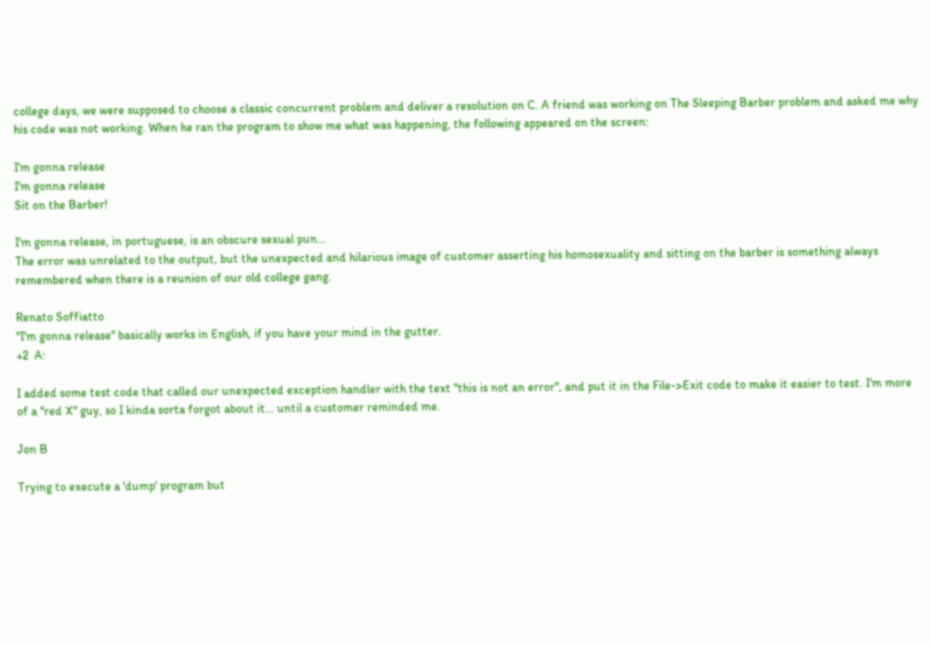college days, we were supposed to choose a classic concurrent problem and deliver a resolution on C. A friend was working on The Sleeping Barber problem and asked me why his code was not working. When he ran the program to show me what was happening, the following appeared on the screen:

I'm gonna release
I'm gonna release
Sit on the Barber!

I'm gonna release, in portuguese, is an obscure sexual pun...
The error was unrelated to the output, but the unexpected and hilarious image of customer asserting his homosexuality and sitting on the barber is something always remembered when there is a reunion of our old college gang.

Renato Soffiatto
"I'm gonna release" basically works in English, if you have your mind in the gutter.
+2  A:

I added some test code that called our unexpected exception handler with the text "this is not an error", and put it in the File->Exit code to make it easier to test. I'm more of a "red X" guy, so I kinda sorta forgot about it... until a customer reminded me.

Jon B

Trying to execute a 'dump' program but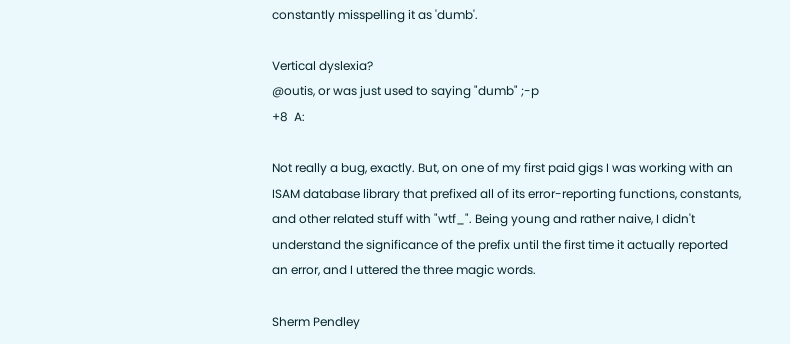constantly misspelling it as 'dumb'.

Vertical dyslexia?
@outis, or was just used to saying "dumb" ;-p
+8  A:

Not really a bug, exactly. But, on one of my first paid gigs I was working with an ISAM database library that prefixed all of its error-reporting functions, constants, and other related stuff with "wtf_". Being young and rather naive, I didn't understand the significance of the prefix until the first time it actually reported an error, and I uttered the three magic words.

Sherm Pendley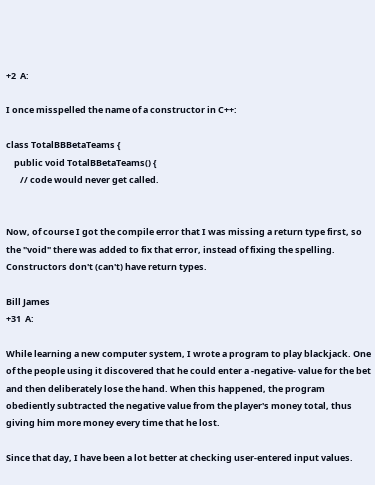+2  A:

I once misspelled the name of a constructor in C++:

class TotalBBBetaTeams {
    public void TotalBBetaTeams() {
       // code would never get called.


Now, of course I got the compile error that I was missing a return type first, so the "void" there was added to fix that error, instead of fixing the spelling. Constructors don't (can't) have return types.

Bill James
+31  A:

While learning a new computer system, I wrote a program to play blackjack. One of the people using it discovered that he could enter a -negative- value for the bet and then deliberately lose the hand. When this happened, the program obediently subtracted the negative value from the player's money total, thus giving him more money every time that he lost.

Since that day, I have been a lot better at checking user-entered input values.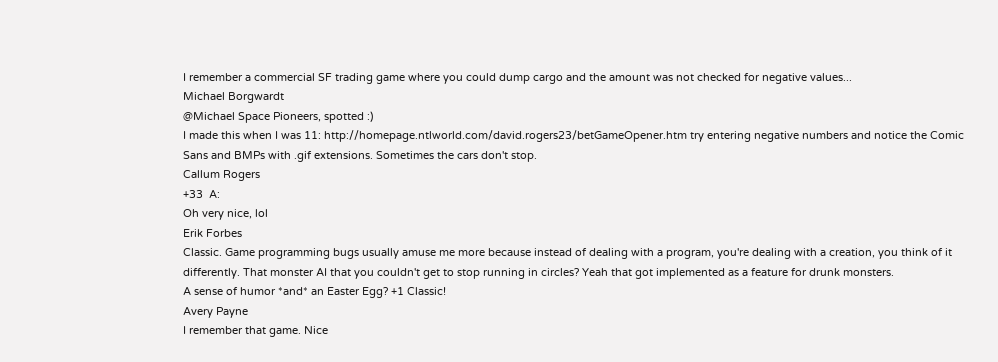I remember a commercial SF trading game where you could dump cargo and the amount was not checked for negative values...
Michael Borgwardt
@Michael Space Pioneers, spotted :)
I made this when I was 11: http://homepage.ntlworld.com/david.rogers23/betGameOpener.htm try entering negative numbers and notice the Comic Sans and BMPs with .gif extensions. Sometimes the cars don't stop.
Callum Rogers
+33  A:
Oh very nice, lol
Erik Forbes
Classic. Game programming bugs usually amuse me more because instead of dealing with a program, you're dealing with a creation, you think of it differently. That monster AI that you couldn't get to stop running in circles? Yeah that got implemented as a feature for drunk monsters.
A sense of humor *and* an Easter Egg? +1 Classic!
Avery Payne
I remember that game. Nice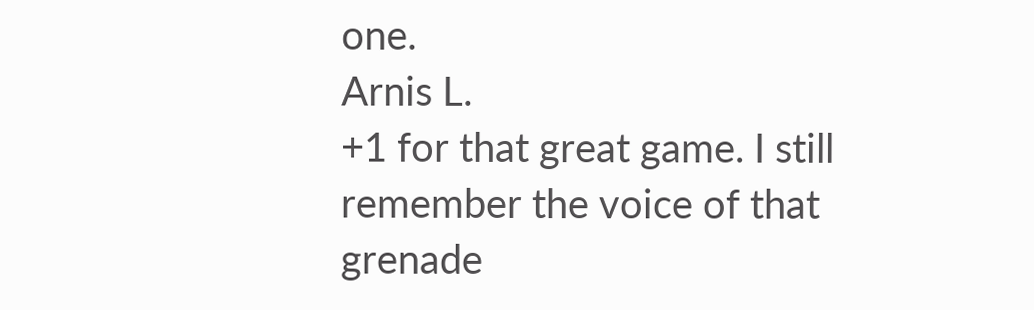one.
Arnis L.
+1 for that great game. I still remember the voice of that grenade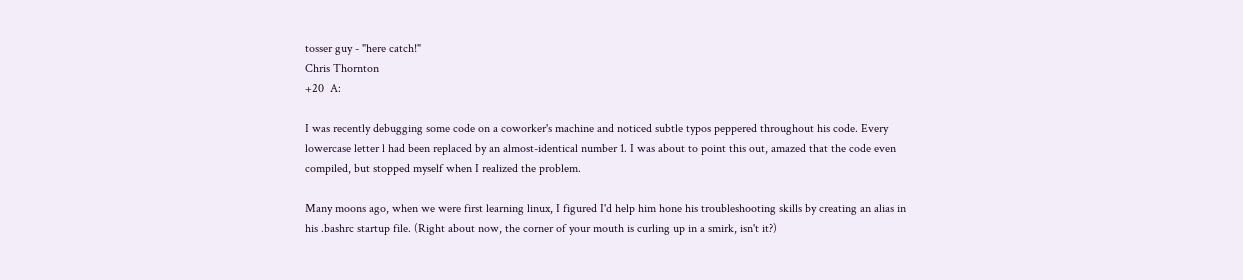tosser guy - "here catch!"
Chris Thornton
+20  A:

I was recently debugging some code on a coworker's machine and noticed subtle typos peppered throughout his code. Every lowercase letter l had been replaced by an almost-identical number 1. I was about to point this out, amazed that the code even compiled, but stopped myself when I realized the problem.

Many moons ago, when we were first learning linux, I figured I'd help him hone his troubleshooting skills by creating an alias in his .bashrc startup file. (Right about now, the corner of your mouth is curling up in a smirk, isn't it?)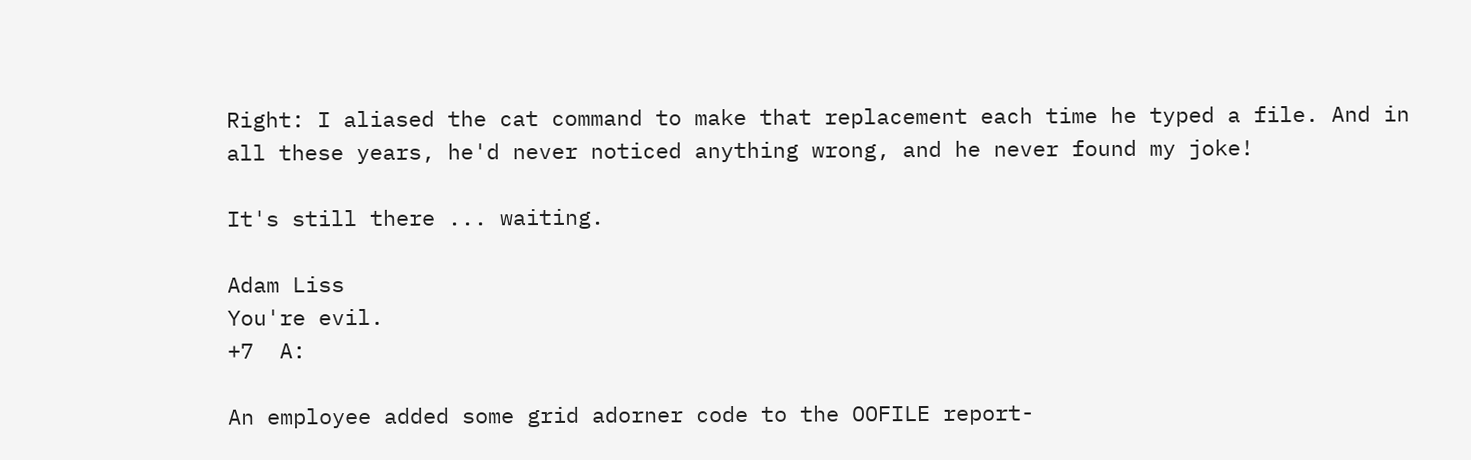Right: I aliased the cat command to make that replacement each time he typed a file. And in all these years, he'd never noticed anything wrong, and he never found my joke!

It's still there ... waiting.

Adam Liss
You're evil.
+7  A:

An employee added some grid adorner code to the OOFILE report-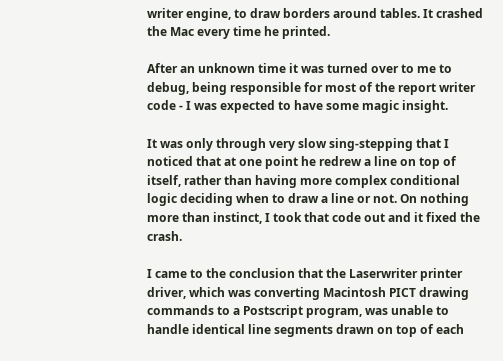writer engine, to draw borders around tables. It crashed the Mac every time he printed.

After an unknown time it was turned over to me to debug, being responsible for most of the report writer code - I was expected to have some magic insight.

It was only through very slow sing-stepping that I noticed that at one point he redrew a line on top of itself, rather than having more complex conditional logic deciding when to draw a line or not. On nothing more than instinct, I took that code out and it fixed the crash.

I came to the conclusion that the Laserwriter printer driver, which was converting Macintosh PICT drawing commands to a Postscript program, was unable to handle identical line segments drawn on top of each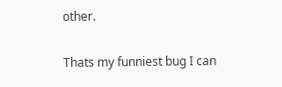other.

Thats my funniest bug I can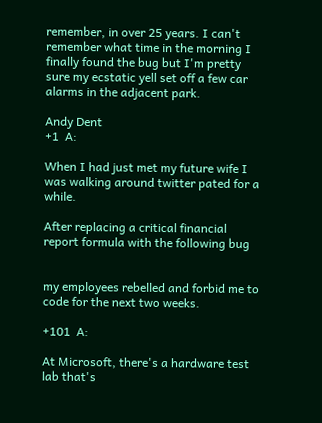remember, in over 25 years. I can't remember what time in the morning I finally found the bug but I'm pretty sure my ecstatic yell set off a few car alarms in the adjacent park.

Andy Dent
+1  A:

When I had just met my future wife I was walking around twitter pated for a while.

After replacing a critical financial report formula with the following bug


my employees rebelled and forbid me to code for the next two weeks.

+101  A:

At Microsoft, there's a hardware test lab that's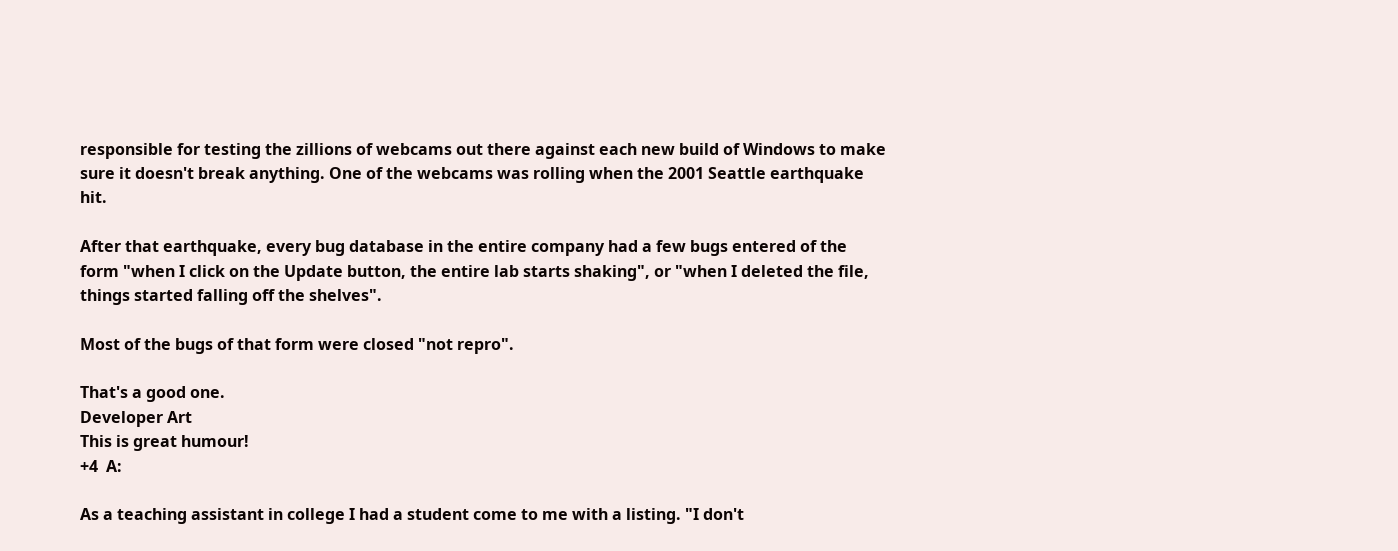responsible for testing the zillions of webcams out there against each new build of Windows to make sure it doesn't break anything. One of the webcams was rolling when the 2001 Seattle earthquake hit.

After that earthquake, every bug database in the entire company had a few bugs entered of the form "when I click on the Update button, the entire lab starts shaking", or "when I deleted the file, things started falling off the shelves".

Most of the bugs of that form were closed "not repro".

That's a good one.
Developer Art
This is great humour!
+4  A:

As a teaching assistant in college I had a student come to me with a listing. "I don't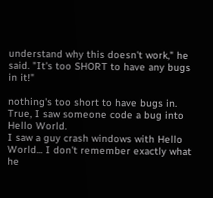understand why this doesn't work," he said. "It's too SHORT to have any bugs in it!"

nothing's too short to have bugs in.
True, I saw someone code a bug into Hello World.
I saw a guy crash windows with Hello World... I don't remember exactly what he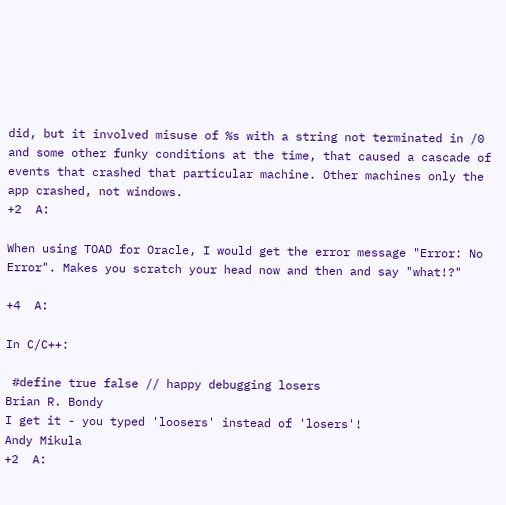did, but it involved misuse of %s with a string not terminated in /0 and some other funky conditions at the time, that caused a cascade of events that crashed that particular machine. Other machines only the app crashed, not windows.
+2  A:

When using TOAD for Oracle, I would get the error message "Error: No Error". Makes you scratch your head now and then and say "what!?"

+4  A:

In C/C++:

 #define true false // happy debugging losers
Brian R. Bondy
I get it - you typed 'loosers' instead of 'losers'!
Andy Mikula
+2  A: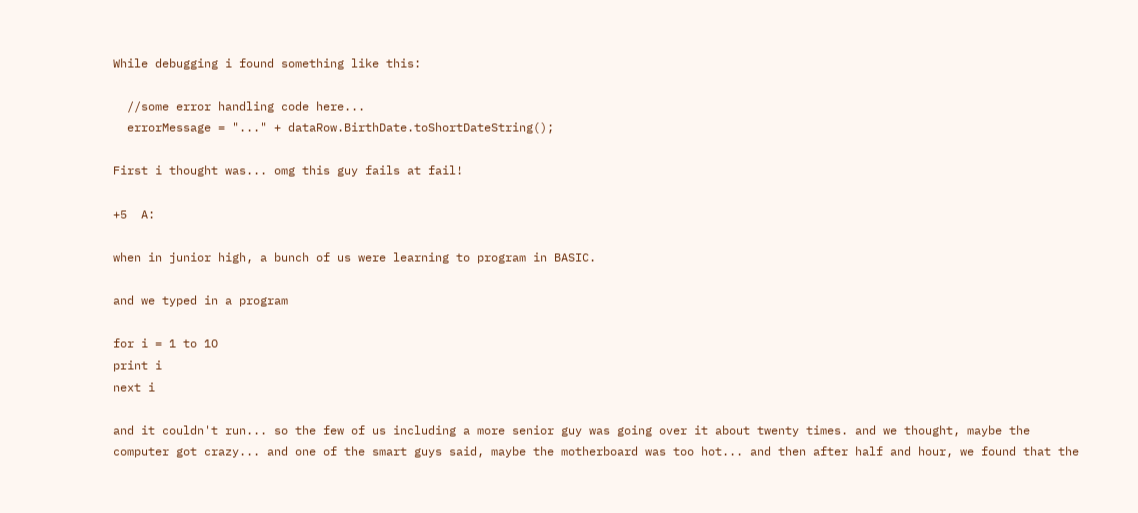While debugging i found something like this:

  //some error handling code here...
  errorMessage = "..." + dataRow.BirthDate.toShortDateString();

First i thought was... omg this guy fails at fail!

+5  A:

when in junior high, a bunch of us were learning to program in BASIC.

and we typed in a program

for i = 1 to 1O
print i
next i

and it couldn't run... so the few of us including a more senior guy was going over it about twenty times. and we thought, maybe the computer got crazy... and one of the smart guys said, maybe the motherboard was too hot... and then after half and hour, we found that the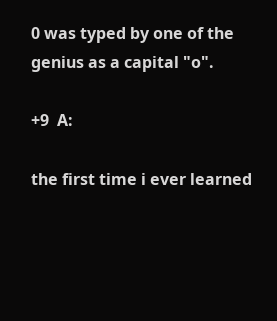0 was typed by one of the genius as a capital "o".

+9  A:

the first time i ever learned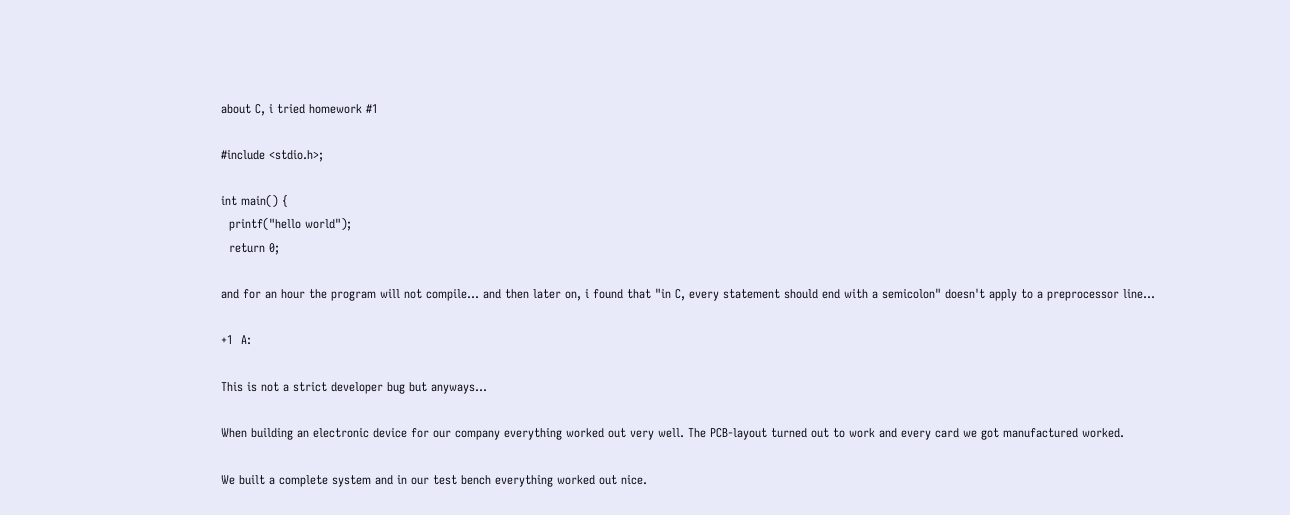about C, i tried homework #1

#include <stdio.h>;

int main() {
  printf("hello world");
  return 0;

and for an hour the program will not compile... and then later on, i found that "in C, every statement should end with a semicolon" doesn't apply to a preprocessor line...

+1  A:

This is not a strict developer bug but anyways...

When building an electronic device for our company everything worked out very well. The PCB-layout turned out to work and every card we got manufactured worked.

We built a complete system and in our test bench everything worked out nice.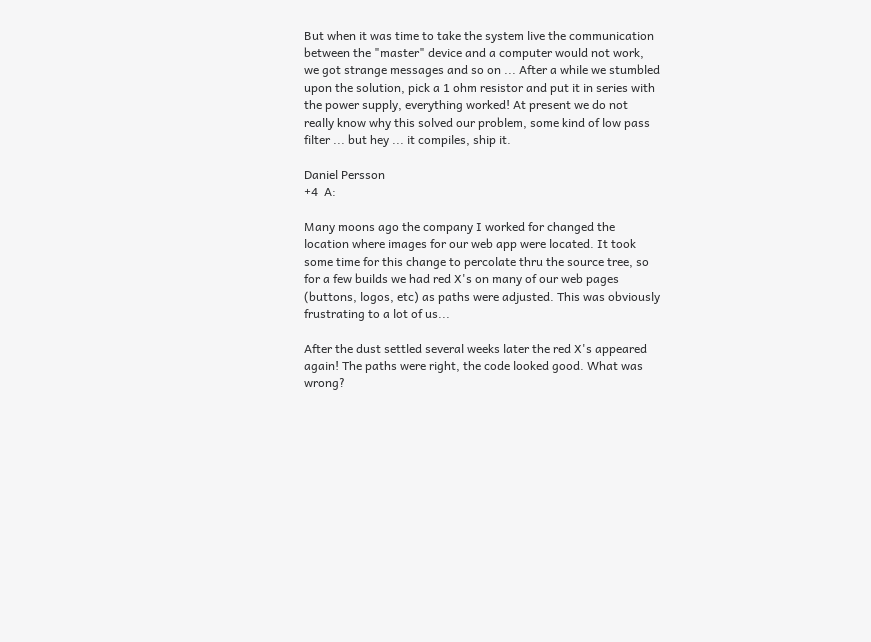But when it was time to take the system live the communication between the "master" device and a computer would not work, we got strange messages and so on ... After a while we stumbled upon the solution, pick a 1 ohm resistor and put it in series with the power supply, everything worked! At present we do not really know why this solved our problem, some kind of low pass filter ... but hey ... it compiles, ship it.

Daniel Persson
+4  A:

Many moons ago the company I worked for changed the location where images for our web app were located. It took some time for this change to percolate thru the source tree, so for a few builds we had red X's on many of our web pages (buttons, logos, etc) as paths were adjusted. This was obviously frustrating to a lot of us...

After the dust settled several weeks later the red X's appeared again! The paths were right, the code looked good. What was wrong?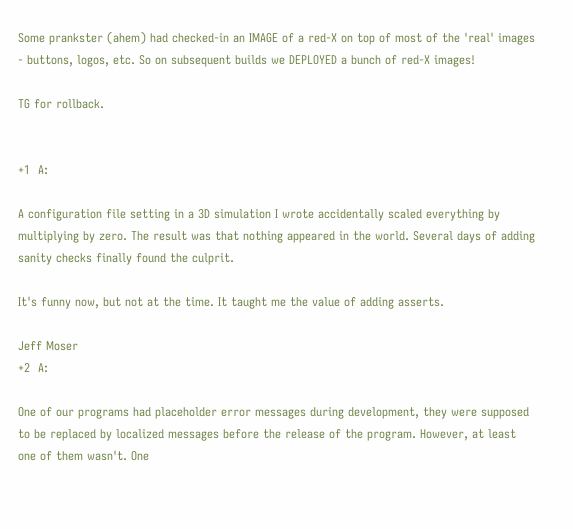Some prankster (ahem) had checked-in an IMAGE of a red-X on top of most of the 'real' images - buttons, logos, etc. So on subsequent builds we DEPLOYED a bunch of red-X images!

TG for rollback.


+1  A:

A configuration file setting in a 3D simulation I wrote accidentally scaled everything by multiplying by zero. The result was that nothing appeared in the world. Several days of adding sanity checks finally found the culprit.

It's funny now, but not at the time. It taught me the value of adding asserts.

Jeff Moser
+2  A:

One of our programs had placeholder error messages during development, they were supposed to be replaced by localized messages before the release of the program. However, at least one of them wasn't. One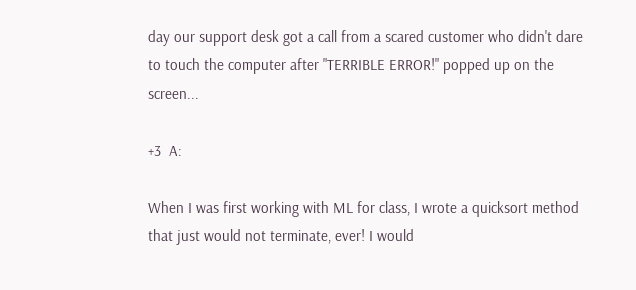day our support desk got a call from a scared customer who didn't dare to touch the computer after "TERRIBLE ERROR!" popped up on the screen...

+3  A:

When I was first working with ML for class, I wrote a quicksort method that just would not terminate, ever! I would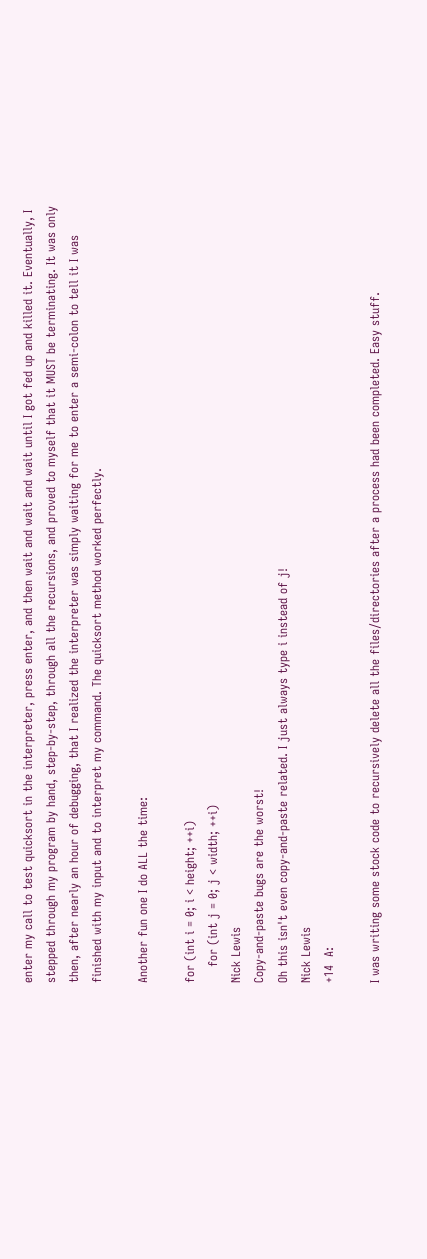enter my call to test quicksort in the interpreter, press enter, and then wait and wait and wait until I got fed up and killed it. Eventually, I stepped through my program by hand, step-by-step, through all the recursions, and proved to myself that it MUST be terminating. It was only then, after nearly an hour of debugging, that I realized the interpreter was simply waiting for me to enter a semi-colon to tell it I was finished with my input and to interpret my command. The quicksort method worked perfectly.

Another fun one I do ALL the time:

for (int i = 0; i < height; ++i)
    for (int j = 0; j < width; ++i)
Nick Lewis
Copy-and-paste bugs are the worst!
Oh this isn't even copy-and-paste related. I just always type i instead of j!
Nick Lewis
+14  A:

I was writing some stock code to recursively delete all the files/directories after a process had been completed. Easy stuff.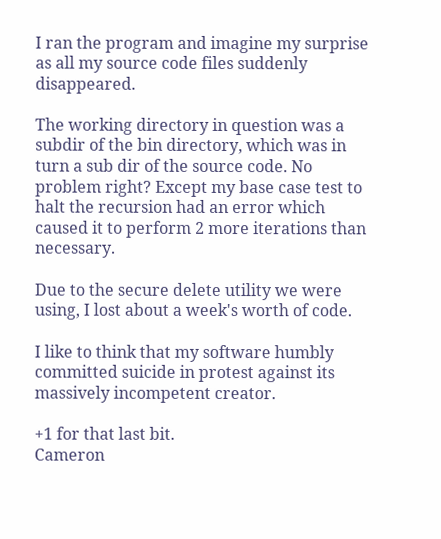I ran the program and imagine my surprise as all my source code files suddenly disappeared.

The working directory in question was a subdir of the bin directory, which was in turn a sub dir of the source code. No problem right? Except my base case test to halt the recursion had an error which caused it to perform 2 more iterations than necessary.

Due to the secure delete utility we were using, I lost about a week's worth of code.

I like to think that my software humbly committed suicide in protest against its massively incompetent creator.

+1 for that last bit.
Cameron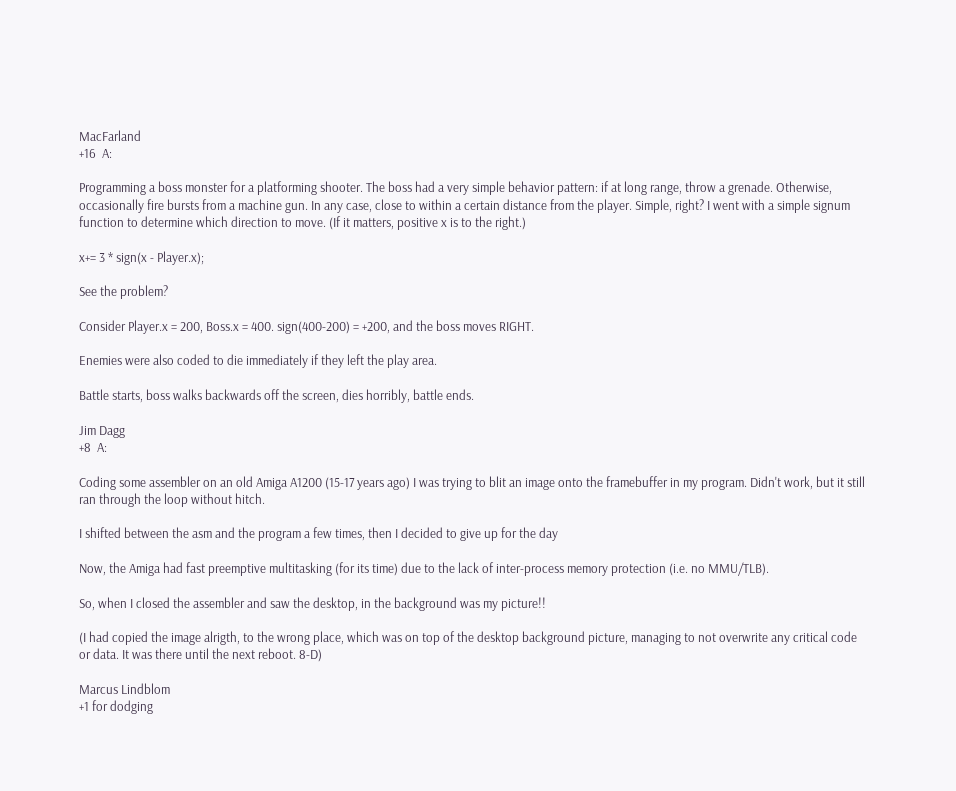MacFarland
+16  A:

Programming a boss monster for a platforming shooter. The boss had a very simple behavior pattern: if at long range, throw a grenade. Otherwise, occasionally fire bursts from a machine gun. In any case, close to within a certain distance from the player. Simple, right? I went with a simple signum function to determine which direction to move. (If it matters, positive x is to the right.)

x+= 3 * sign(x - Player.x);

See the problem?

Consider Player.x = 200, Boss.x = 400. sign(400-200) = +200, and the boss moves RIGHT.

Enemies were also coded to die immediately if they left the play area.

Battle starts, boss walks backwards off the screen, dies horribly, battle ends.

Jim Dagg
+8  A:

Coding some assembler on an old Amiga A1200 (15-17 years ago) I was trying to blit an image onto the framebuffer in my program. Didn't work, but it still ran through the loop without hitch.

I shifted between the asm and the program a few times, then I decided to give up for the day

Now, the Amiga had fast preemptive multitasking (for its time) due to the lack of inter-process memory protection (i.e. no MMU/TLB).

So, when I closed the assembler and saw the desktop, in the background was my picture!!

(I had copied the image alrigth, to the wrong place, which was on top of the desktop background picture, managing to not overwrite any critical code or data. It was there until the next reboot. 8-D)

Marcus Lindblom
+1 for dodging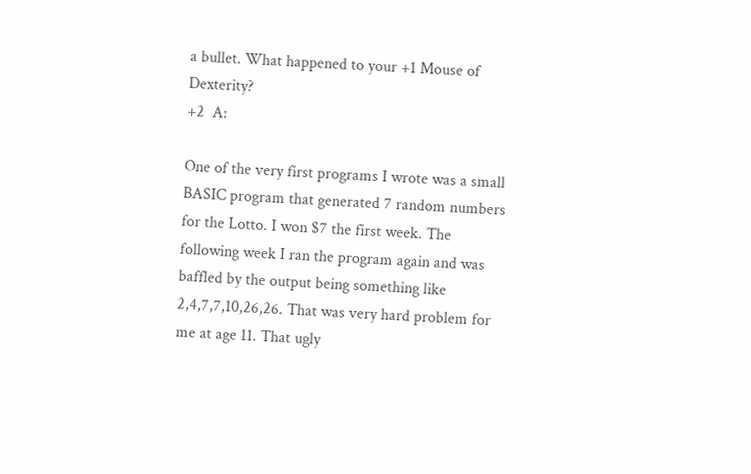a bullet. What happened to your +1 Mouse of Dexterity?
+2  A:

One of the very first programs I wrote was a small BASIC program that generated 7 random numbers for the Lotto. I won $7 the first week. The following week I ran the program again and was baffled by the output being something like 2,4,7,7,10,26,26. That was very hard problem for me at age 11. That ugly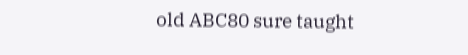old ABC80 sure taught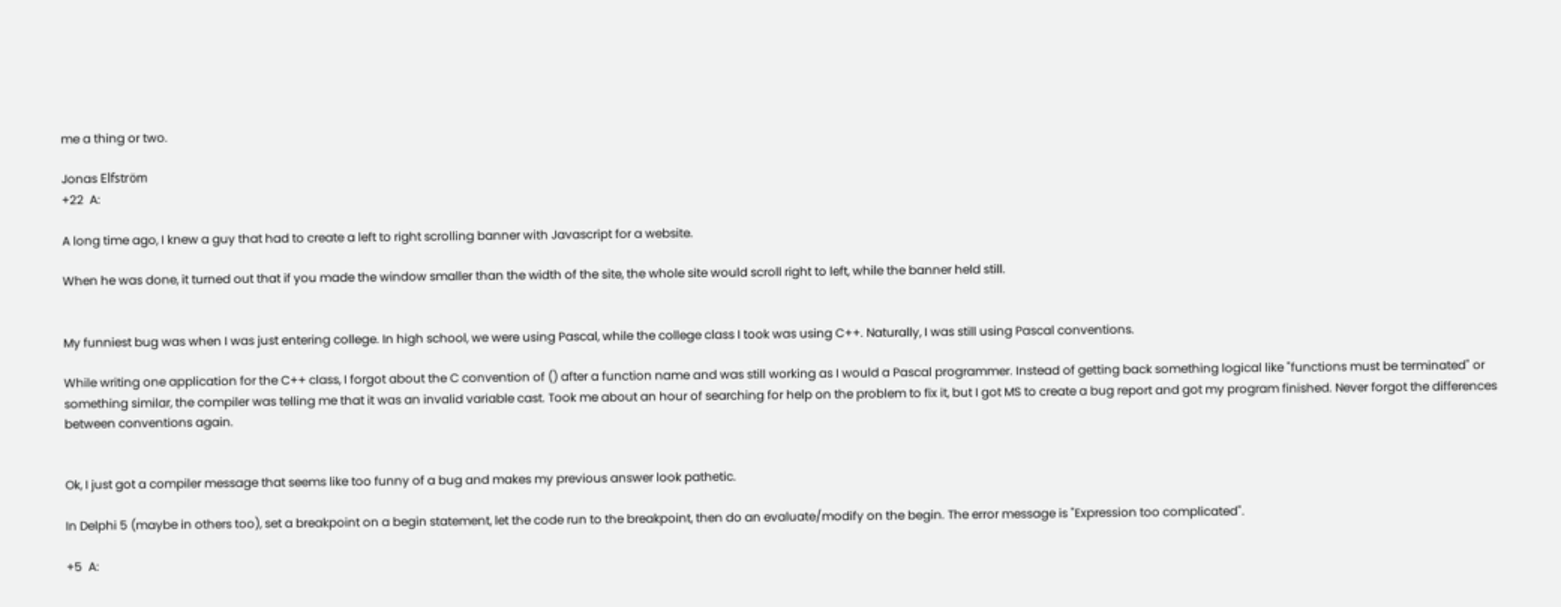me a thing or two.

Jonas Elfström
+22  A:

A long time ago, I knew a guy that had to create a left to right scrolling banner with Javascript for a website.

When he was done, it turned out that if you made the window smaller than the width of the site, the whole site would scroll right to left, while the banner held still.


My funniest bug was when I was just entering college. In high school, we were using Pascal, while the college class I took was using C++. Naturally, I was still using Pascal conventions.

While writing one application for the C++ class, I forgot about the C convention of () after a function name and was still working as I would a Pascal programmer. Instead of getting back something logical like "functions must be terminated" or something similar, the compiler was telling me that it was an invalid variable cast. Took me about an hour of searching for help on the problem to fix it, but I got MS to create a bug report and got my program finished. Never forgot the differences between conventions again.


Ok, I just got a compiler message that seems like too funny of a bug and makes my previous answer look pathetic.

In Delphi 5 (maybe in others too), set a breakpoint on a begin statement, let the code run to the breakpoint, then do an evaluate/modify on the begin. The error message is "Expression too complicated".

+5  A: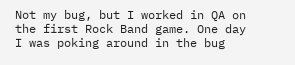Not my bug, but I worked in QA on the first Rock Band game. One day I was poking around in the bug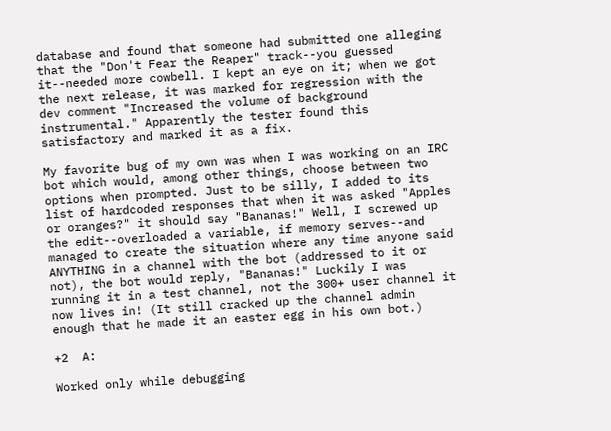database and found that someone had submitted one alleging that the "Don't Fear the Reaper" track--you guessed it--needed more cowbell. I kept an eye on it; when we got the next release, it was marked for regression with the dev comment "Increased the volume of background instrumental." Apparently the tester found this satisfactory and marked it as a fix.

My favorite bug of my own was when I was working on an IRC bot which would, among other things, choose between two options when prompted. Just to be silly, I added to its list of hardcoded responses that when it was asked "Apples or oranges?" it should say "Bananas!" Well, I screwed up the edit--overloaded a variable, if memory serves--and managed to create the situation where any time anyone said ANYTHING in a channel with the bot (addressed to it or not), the bot would reply, "Bananas!" Luckily I was running it in a test channel, not the 300+ user channel it now lives in! (It still cracked up the channel admin enough that he made it an easter egg in his own bot.)

+2  A:

Worked only while debugging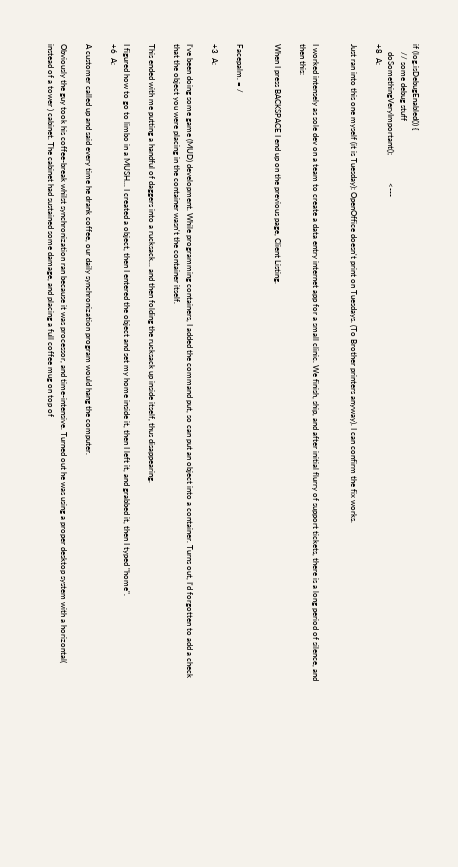if (log.isDebugEnabled()) {
    // some debug stuff
    doSomethingVeryImportant();              <---
+8  A:

Just ran into this one myself (it is Tuesday): OpenOffice doesn't print on Tuesdays. (To Brother printers anyway). I can confirm the fix works.


I worked intensely as sole dev on a team to create a data entry internet app for a small clinic. We finish, ship, and after initial flurry of support tickets, there is a long period of silence, and then this:

When I press BACKSPACE I end up on the previous page, Client Listing.


Facepalm. = /

+3  A:

I've been doing some game (MUD) development. While programming containers, I added the command put, so can put an object into a container. Turns out, I'd forgotten to add a check that the object you were placing in the container wasn't the container itself.

This ended with me putting a handful of daggers into a rucksack... and then folding the rucksack up inside itself, thus disappearing.

I figured how to go to limbo in a MUSH... I created a object, then I entered the object and set my home inside it, then I left it, and grabbed it, then I typed "home".
+6  A:

A customer called up and said every time he drank coffee, our daily synchronization program would hang the computer.

Obviously the guy took his coffee-break whilst synchronization ran because it was processor, and time-intensive. Turned out he was using a proper desktop system with a horizontal( instead of a tower ) cabinet. The cabinet had sustained some damage, and placing a full coffee mug on top of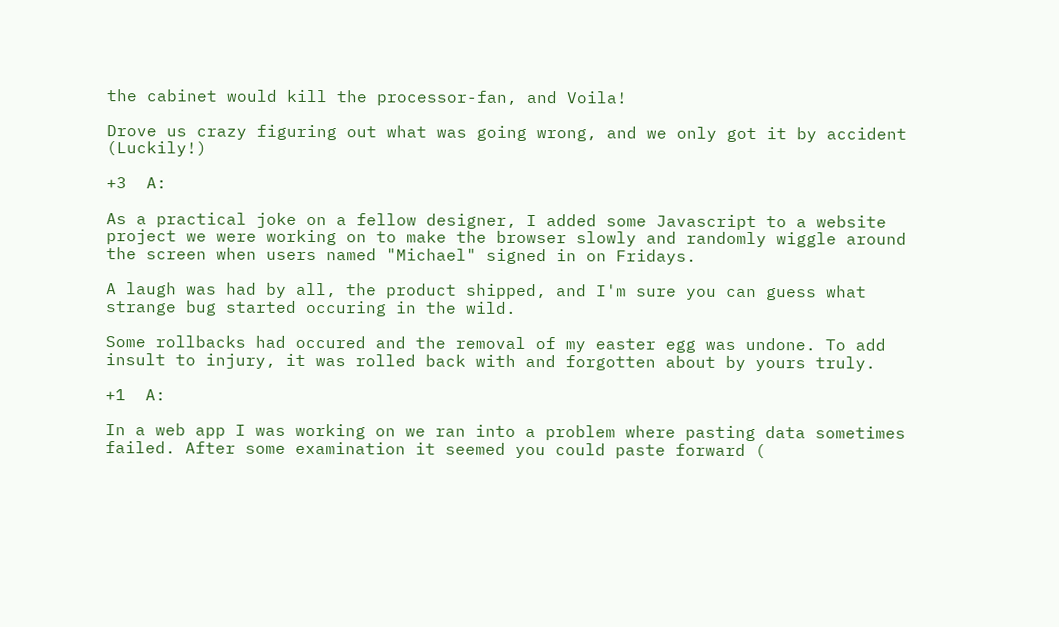the cabinet would kill the processor-fan, and Voila!

Drove us crazy figuring out what was going wrong, and we only got it by accident (Luckily!)

+3  A:

As a practical joke on a fellow designer, I added some Javascript to a website project we were working on to make the browser slowly and randomly wiggle around the screen when users named "Michael" signed in on Fridays.

A laugh was had by all, the product shipped, and I'm sure you can guess what strange bug started occuring in the wild.

Some rollbacks had occured and the removal of my easter egg was undone. To add insult to injury, it was rolled back with and forgotten about by yours truly.

+1  A:

In a web app I was working on we ran into a problem where pasting data sometimes failed. After some examination it seemed you could paste forward (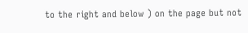to the right and below ) on the page but not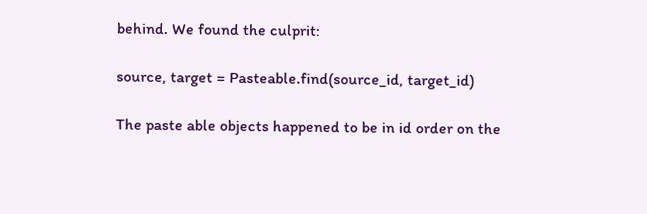behind. We found the culprit:

source, target = Pasteable.find(source_id, target_id)

The paste able objects happened to be in id order on the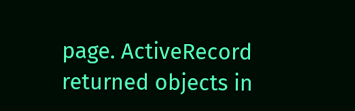page. ActiveRecord returned objects in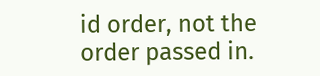id order, not the order passed in.